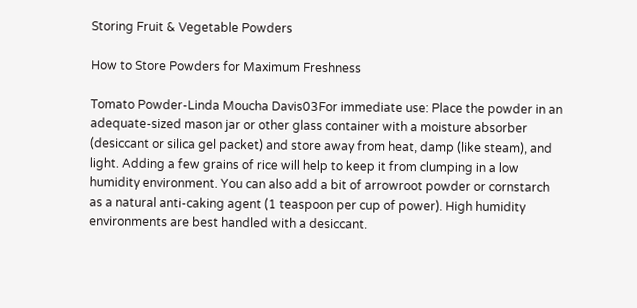Storing Fruit & Vegetable Powders

How to Store Powders for Maximum Freshness

Tomato Powder-Linda Moucha Davis03For immediate use: Place the powder in an adequate-sized mason jar or other glass container with a moisture absorber (desiccant or silica gel packet) and store away from heat, damp (like steam), and light. Adding a few grains of rice will help to keep it from clumping in a low humidity environment. You can also add a bit of arrowroot powder or cornstarch as a natural anti-caking agent (1 teaspoon per cup of power). High humidity environments are best handled with a desiccant.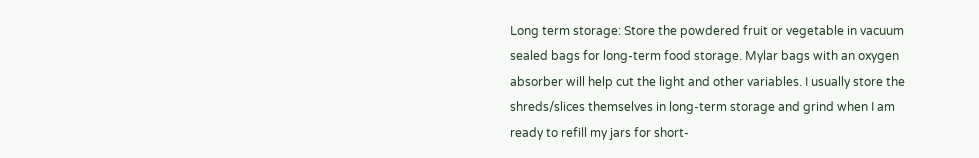Long term storage: Store the powdered fruit or vegetable in vacuum sealed bags for long-term food storage. Mylar bags with an oxygen absorber will help cut the light and other variables. I usually store the shreds/slices themselves in long-term storage and grind when I am ready to refill my jars for short-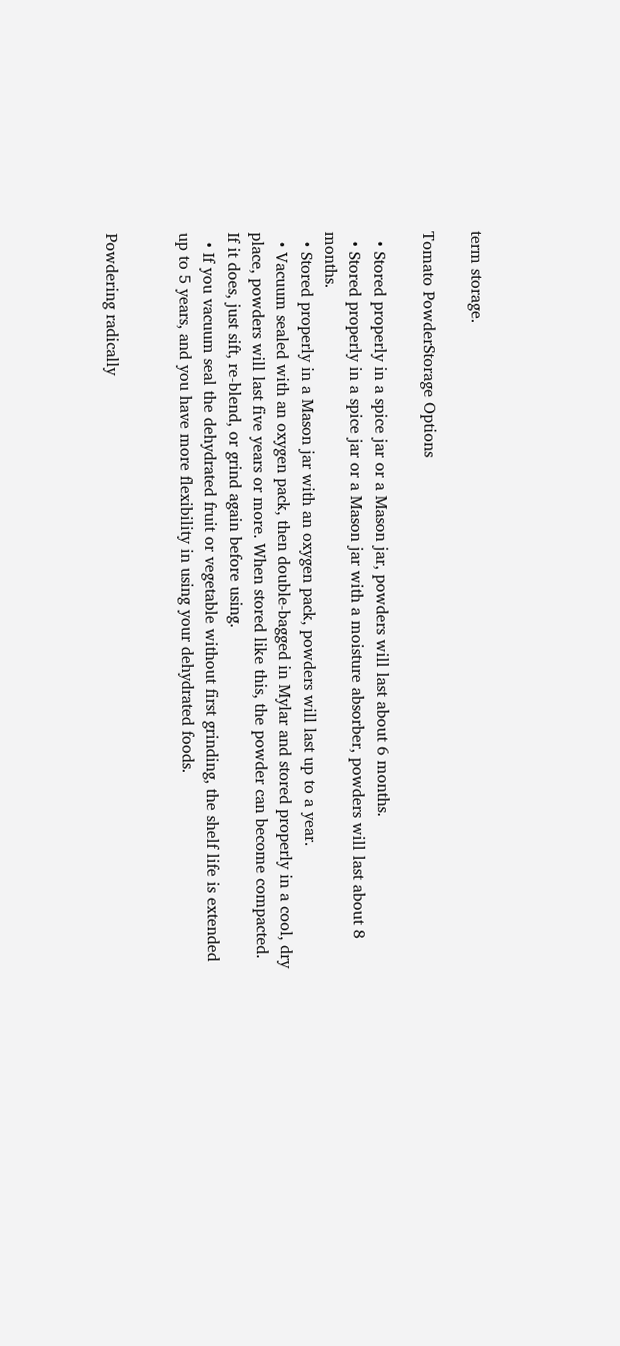term storage.

Tomato PowderStorage Options

  • Stored properly in a spice jar or a Mason jar, powders will last about 6 months.
  • Stored properly in a spice jar or a Mason jar with a moisture absorber, powders will last about 8 months.
  • Stored properly in a Mason jar with an oxygen pack, powders will last up to a year.
  • Vacuum sealed with an oxygen pack, then double-bagged in Mylar and stored properly in a cool, dry place, powders will last five years or more. When stored like this, the powder can become compacted. If it does, just sift, re-blend, or grind again before using.
  • If you vacuum seal the dehydrated fruit or vegetable without first grinding, the shelf life is extended up to 5 years, and you have more flexibility in using your dehydrated foods.


Powdering radically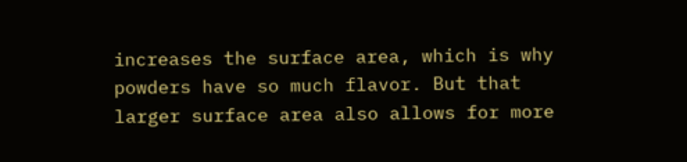increases the surface area, which is why powders have so much flavor. But that larger surface area also allows for more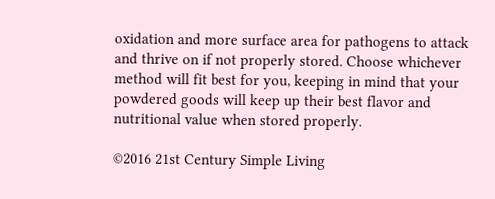oxidation and more surface area for pathogens to attack and thrive on if not properly stored. Choose whichever method will fit best for you, keeping in mind that your powdered goods will keep up their best flavor and nutritional value when stored properly.

©2016 21st Century Simple Living